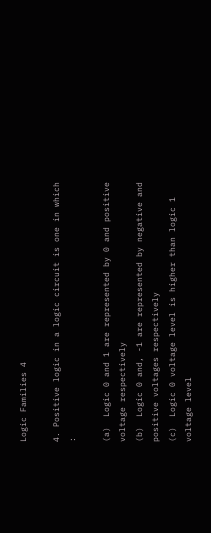Logic Families 4

4. Positive logic in a logic circuit is one in which :

(a)  Logic 0 and 1 are represented by 0 and positive voltage respectively
(b)  Logic 0 and, -1 are represented by negative and positive voltages respectively
(c)  Logic 0 voltage level is higher than logic 1 voltage level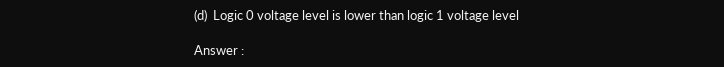(d)  Logic 0 voltage level is lower than logic 1 voltage level

Answer :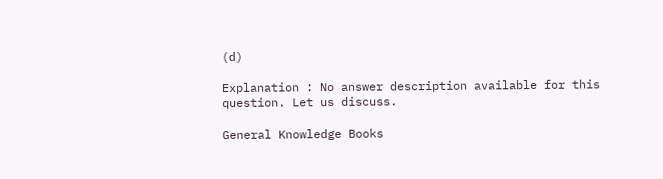(d)

Explanation : No answer description available for this question. Let us discuss.

General Knowledge Books